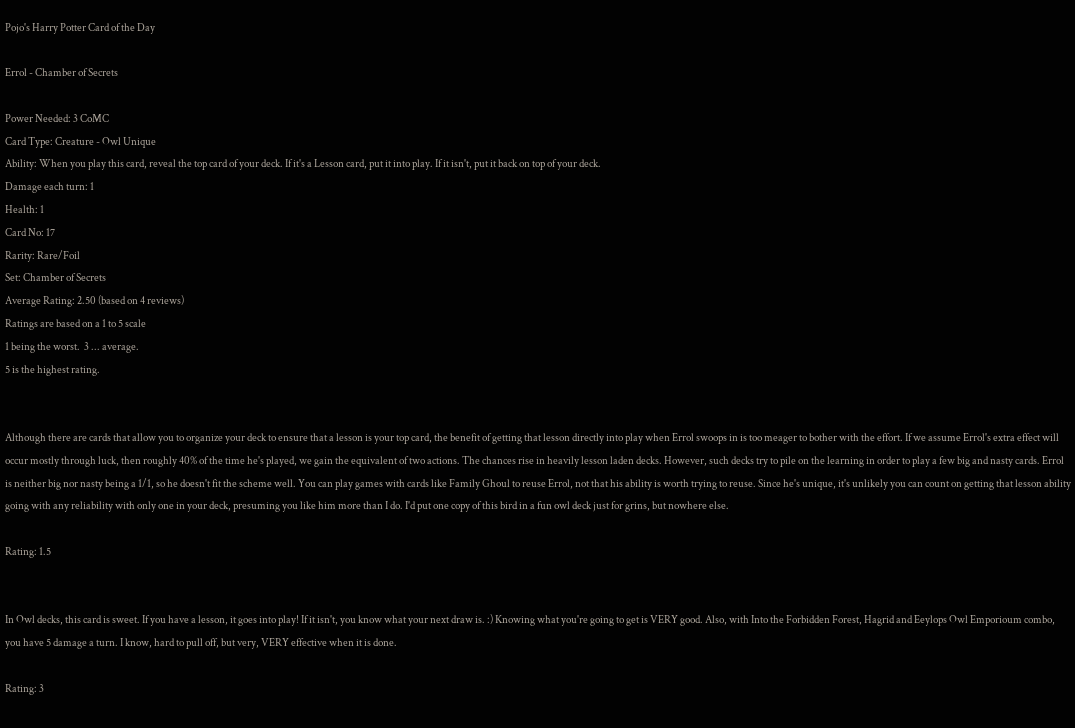Pojo's Harry Potter Card of the Day

Errol - Chamber of Secrets

Power Needed: 3 CoMC
Card Type: Creature - Owl Unique
Ability: When you play this card, reveal the top card of your deck. If it's a Lesson card, put it into play. If it isn't, put it back on top of your deck.
Damage each turn: 1
Health: 1
Card No: 17
Rarity: Rare/Foil
Set: Chamber of Secrets
Average Rating: 2.50 (based on 4 reviews)
Ratings are based on a 1 to 5 scale
1 being the worst.  3 ... average.
5 is the highest rating.


Although there are cards that allow you to organize your deck to ensure that a lesson is your top card, the benefit of getting that lesson directly into play when Errol swoops in is too meager to bother with the effort. If we assume Errol's extra effect will occur mostly through luck, then roughly 40% of the time he's played, we gain the equivalent of two actions. The chances rise in heavily lesson laden decks. However, such decks try to pile on the learning in order to play a few big and nasty cards. Errol is neither big nor nasty being a 1/1, so he doesn't fit the scheme well. You can play games with cards like Family Ghoul to reuse Errol, not that his ability is worth trying to reuse. Since he's unique, it's unlikely you can count on getting that lesson ability going with any reliability with only one in your deck, presuming you like him more than I do. I'd put one copy of this bird in a fun owl deck just for grins, but nowhere else.

Rating: 1.5


In Owl decks, this card is sweet. If you have a lesson, it goes into play! If it isn't, you know what your next draw is. :) Knowing what you're going to get is VERY good. Also, with Into the Forbidden Forest, Hagrid and Eeylops Owl Emporioum combo, you have 5 damage a turn. I know, hard to pull off, but very, VERY effective when it is done.

Rating: 3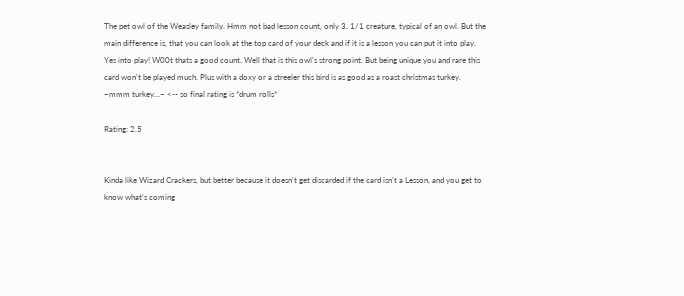The pet owl of the Weasley family. Hmm not bad lesson count, only 3. 1/1 creature, typical of an owl. But the main difference is, that you can look at the top card of your deck and if it is a lesson you can put it into play. Yes into play! W00t thats a good count. Well that is this owl's strong point. But being unique you and rare this card won't be played much. Plus with a doxy or a streeler this bird is as good as a roast christmas turkey. ~mmm turkey...~ <-- so final rating is *drum rolls*

Rating: 2.5


Kinda like Wizard Crackers, but better because it doesn't get discarded if the card isn't a Lesson, and you get to know what's coming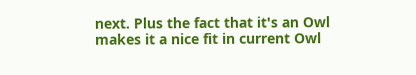next. Plus the fact that it's an Owl makes it a nice fit in current Owl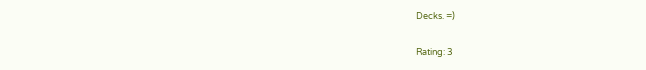Decks. =)

Rating: 3